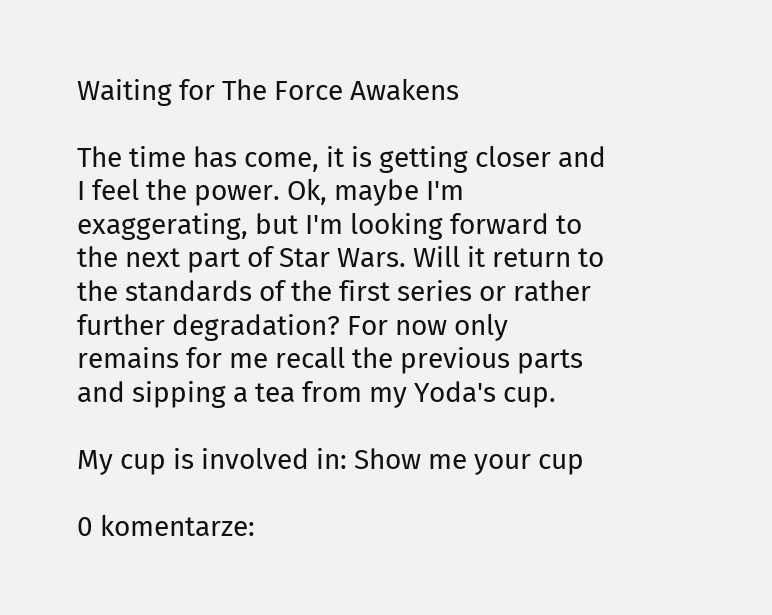Waiting for The Force Awakens

The time has come, it is getting closer and I feel the power. Ok, maybe I'm exaggerating, but I'm looking forward to the next part of Star Wars. Will it return to the standards of the first series or rather further degradation? For now only remains for me recall the previous parts and sipping a tea from my Yoda's cup.

My cup is involved in: Show me your cup

0 komentarze: